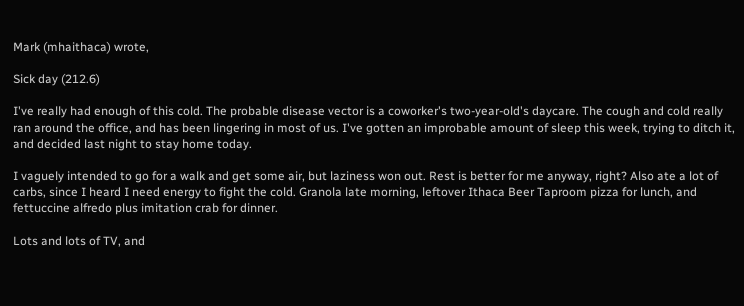Mark (mhaithaca) wrote,

Sick day (212.6)

I've really had enough of this cold. The probable disease vector is a coworker's two-year-old's daycare. The cough and cold really ran around the office, and has been lingering in most of us. I've gotten an improbable amount of sleep this week, trying to ditch it, and decided last night to stay home today.

I vaguely intended to go for a walk and get some air, but laziness won out. Rest is better for me anyway, right? Also ate a lot of carbs, since I heard I need energy to fight the cold. Granola late morning, leftover Ithaca Beer Taproom pizza for lunch, and fettuccine alfredo plus imitation crab for dinner.

Lots and lots of TV, and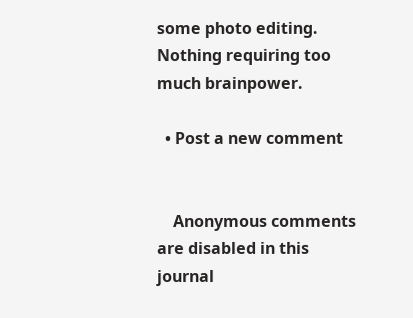some photo editing. Nothing requiring too much brainpower.

  • Post a new comment


    Anonymous comments are disabled in this journal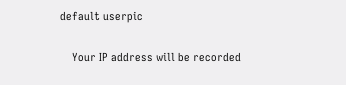default userpic

    Your IP address will be recorded